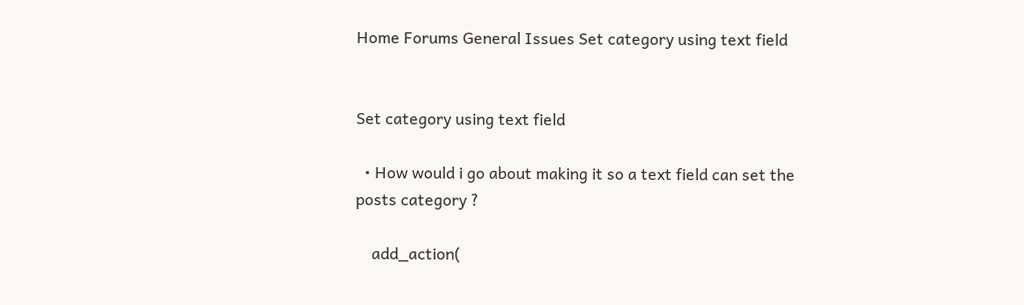Home Forums General Issues Set category using text field


Set category using text field

  • How would i go about making it so a text field can set the posts category ?

    add_action(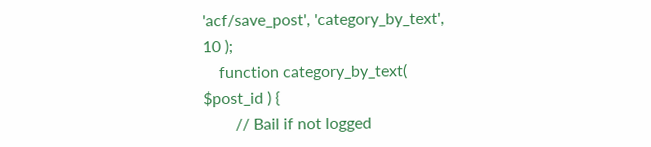'acf/save_post', 'category_by_text', 10 );
    function category_by_text( $post_id ) {
        // Bail if not logged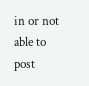in or not able to post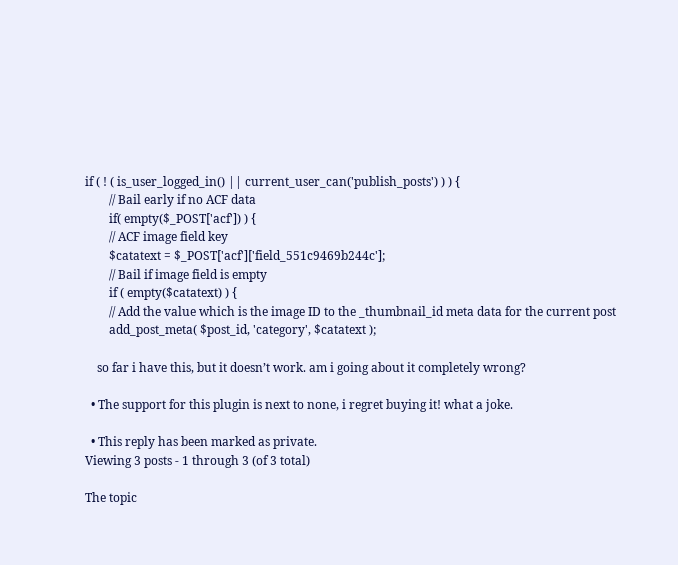if ( ! ( is_user_logged_in() || current_user_can('publish_posts') ) ) {
        // Bail early if no ACF data
        if( empty($_POST['acf']) ) {
        // ACF image field key
        $catatext = $_POST['acf']['field_551c9469b244c'];
        // Bail if image field is empty
        if ( empty($catatext) ) {
        // Add the value which is the image ID to the _thumbnail_id meta data for the current post
        add_post_meta( $post_id, 'category', $catatext );

    so far i have this, but it doesn’t work. am i going about it completely wrong?

  • The support for this plugin is next to none, i regret buying it! what a joke.

  • This reply has been marked as private.
Viewing 3 posts - 1 through 3 (of 3 total)

The topic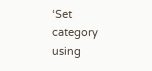‘Set category using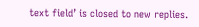text field’ is closed to new replies.